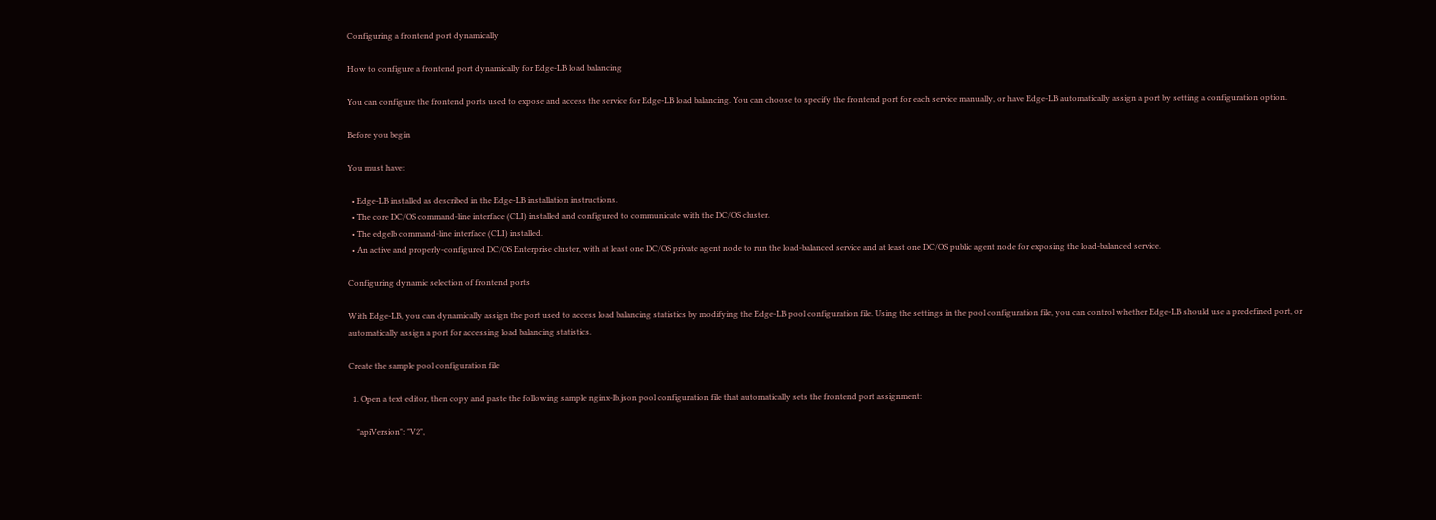Configuring a frontend port dynamically

How to configure a frontend port dynamically for Edge-LB load balancing

You can configure the frontend ports used to expose and access the service for Edge-LB load balancing. You can choose to specify the frontend port for each service manually, or have Edge-LB automatically assign a port by setting a configuration option.

Before you begin

You must have:

  • Edge-LB installed as described in the Edge-LB installation instructions.
  • The core DC/OS command-line interface (CLI) installed and configured to communicate with the DC/OS cluster.
  • The edgelb command-line interface (CLI) installed.
  • An active and properly-configured DC/OS Enterprise cluster, with at least one DC/OS private agent node to run the load-balanced service and at least one DC/OS public agent node for exposing the load-balanced service.

Configuring dynamic selection of frontend ports

With Edge-LB, you can dynamically assign the port used to access load balancing statistics by modifying the Edge-LB pool configuration file. Using the settings in the pool configuration file, you can control whether Edge-LB should use a predefined port, or automatically assign a port for accessing load balancing statistics.

Create the sample pool configuration file

  1. Open a text editor, then copy and paste the following sample nginx-lb.json pool configuration file that automatically sets the frontend port assignment:

    "apiVersion": "V2",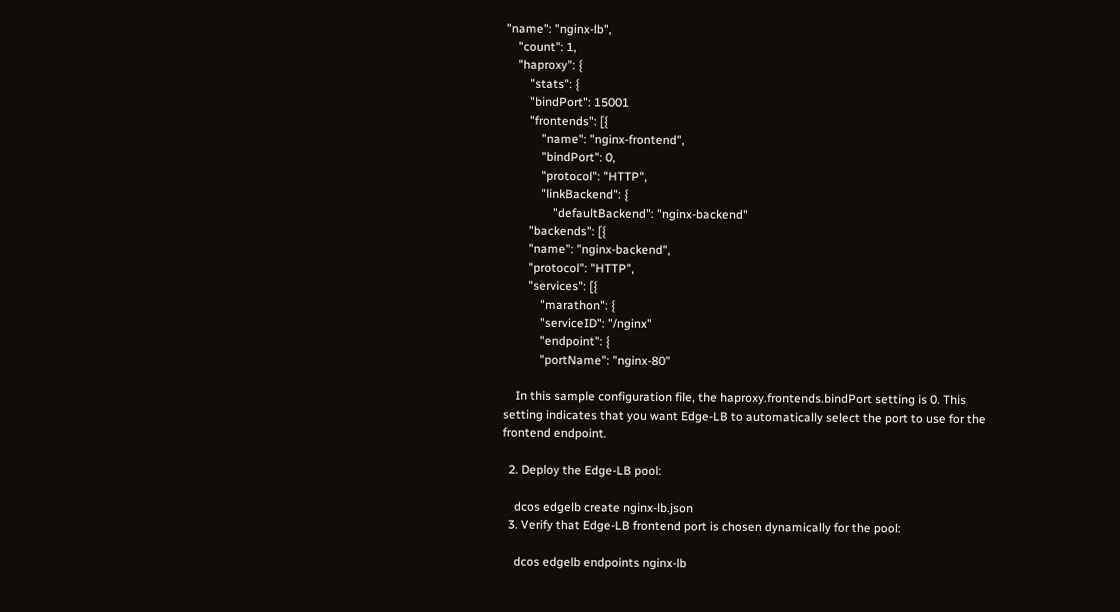"name": "nginx-lb",
    "count": 1,
    "haproxy": {
        "stats": {
        "bindPort": 15001
        "frontends": [{
            "name": "nginx-frontend",
            "bindPort": 0,
            "protocol": "HTTP",
            "linkBackend": {
                "defaultBackend": "nginx-backend"
        "backends": [{
        "name": "nginx-backend",
        "protocol": "HTTP",
        "services": [{
            "marathon": {
            "serviceID": "/nginx"
            "endpoint": {
            "portName": "nginx-80"

    In this sample configuration file, the haproxy.frontends.bindPort setting is 0. This setting indicates that you want Edge-LB to automatically select the port to use for the frontend endpoint.

  2. Deploy the Edge-LB pool:

    dcos edgelb create nginx-lb.json
  3. Verify that Edge-LB frontend port is chosen dynamically for the pool:

    dcos edgelb endpoints nginx-lb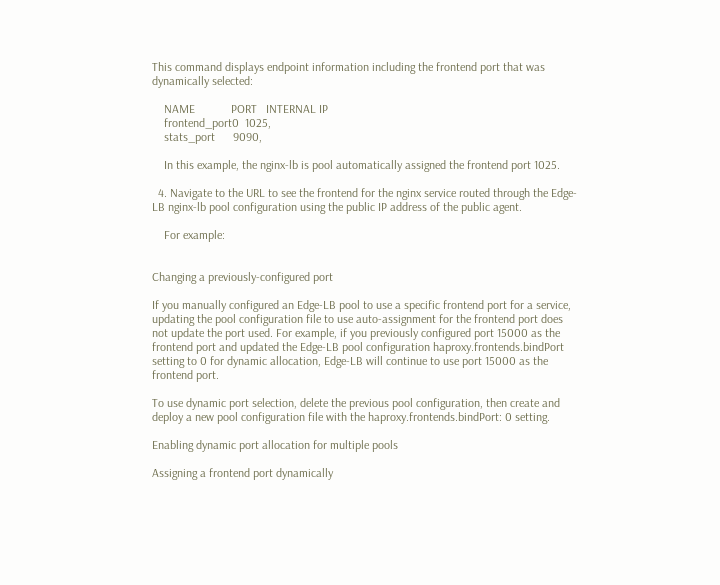This command displays endpoint information including the frontend port that was dynamically selected:

    NAME            PORT   INTERNAL IP
    frontend_port0  1025,
    stats_port      9090,

    In this example, the nginx-lb is pool automatically assigned the frontend port 1025.

  4. Navigate to the URL to see the frontend for the nginx service routed through the Edge-LB nginx-lb pool configuration using the public IP address of the public agent.

    For example:


Changing a previously-configured port

If you manually configured an Edge-LB pool to use a specific frontend port for a service, updating the pool configuration file to use auto-assignment for the frontend port does not update the port used. For example, if you previously configured port 15000 as the frontend port and updated the Edge-LB pool configuration haproxy.frontends.bindPort setting to 0 for dynamic allocation, Edge-LB will continue to use port 15000 as the frontend port.

To use dynamic port selection, delete the previous pool configuration, then create and deploy a new pool configuration file with the haproxy.frontends.bindPort: 0 setting.

Enabling dynamic port allocation for multiple pools

Assigning a frontend port dynamically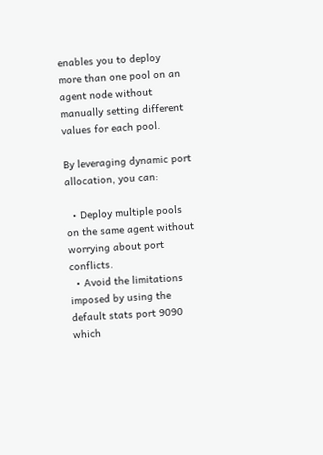enables you to deploy more than one pool on an agent node without manually setting different values for each pool.

By leveraging dynamic port allocation, you can:

  • Deploy multiple pools on the same agent without worrying about port conflicts.
  • Avoid the limitations imposed by using the default stats port 9090 which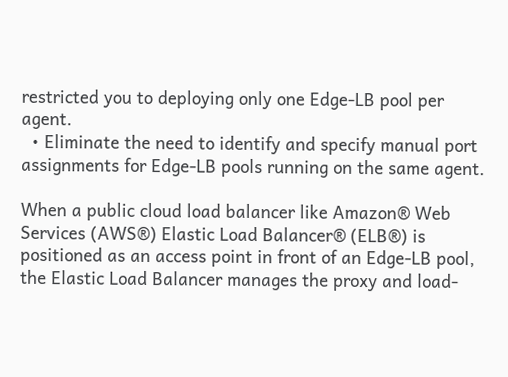restricted you to deploying only one Edge-LB pool per agent.
  • Eliminate the need to identify and specify manual port assignments for Edge-LB pools running on the same agent.

When a public cloud load balancer like Amazon® Web Services (AWS®) Elastic Load Balancer® (ELB®) is positioned as an access point in front of an Edge-LB pool, the Elastic Load Balancer manages the proxy and load-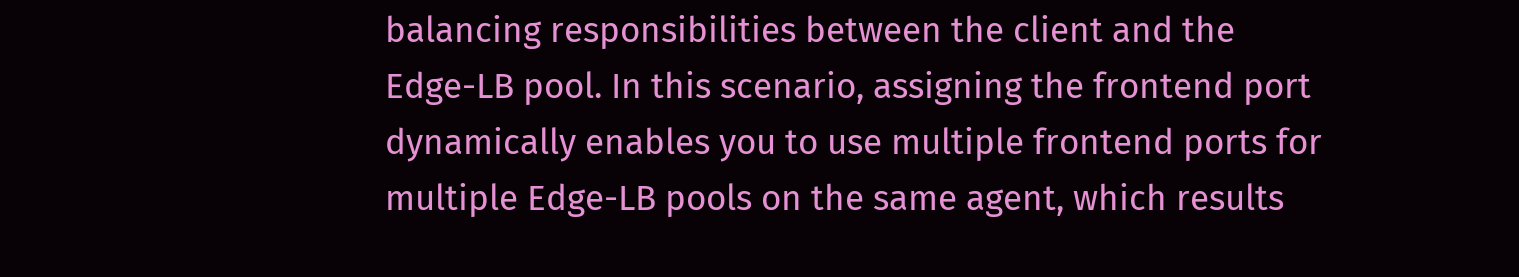balancing responsibilities between the client and the Edge-LB pool. In this scenario, assigning the frontend port dynamically enables you to use multiple frontend ports for multiple Edge-LB pools on the same agent, which results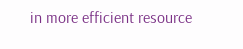in more efficient resource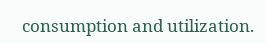consumption and utilization.